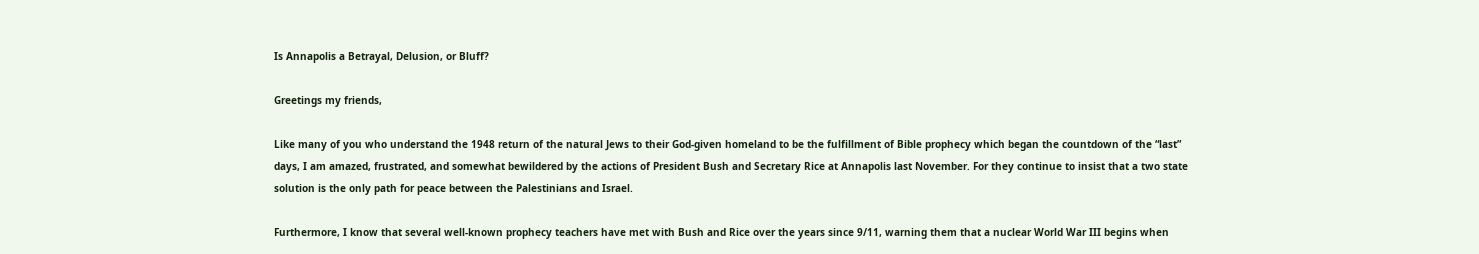Is Annapolis a Betrayal, Delusion, or Bluff?

Greetings my friends,

Like many of you who understand the 1948 return of the natural Jews to their God-given homeland to be the fulfillment of Bible prophecy which began the countdown of the “last” days, I am amazed, frustrated, and somewhat bewildered by the actions of President Bush and Secretary Rice at Annapolis last November. For they continue to insist that a two state solution is the only path for peace between the Palestinians and Israel.

Furthermore, I know that several well-known prophecy teachers have met with Bush and Rice over the years since 9/11, warning them that a nuclear World War III begins when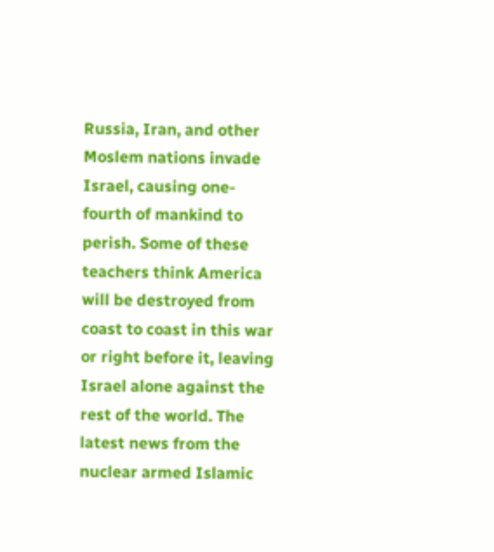Russia, Iran, and other Moslem nations invade Israel, causing one-fourth of mankind to perish. Some of these teachers think America will be destroyed from coast to coast in this war or right before it, leaving Israel alone against the rest of the world. The latest news from the nuclear armed Islamic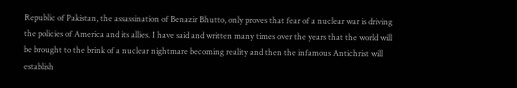Republic of Pakistan, the assassination of Benazir Bhutto, only proves that fear of a nuclear war is driving the policies of America and its allies. I have said and written many times over the years that the world will be brought to the brink of a nuclear nightmare becoming reality and then the infamous Antichrist will establish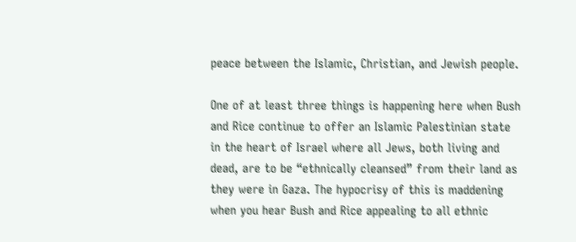peace between the Islamic, Christian, and Jewish people.

One of at least three things is happening here when Bush and Rice continue to offer an Islamic Palestinian state in the heart of Israel where all Jews, both living and dead, are to be “ethnically cleansed” from their land as they were in Gaza. The hypocrisy of this is maddening when you hear Bush and Rice appealing to all ethnic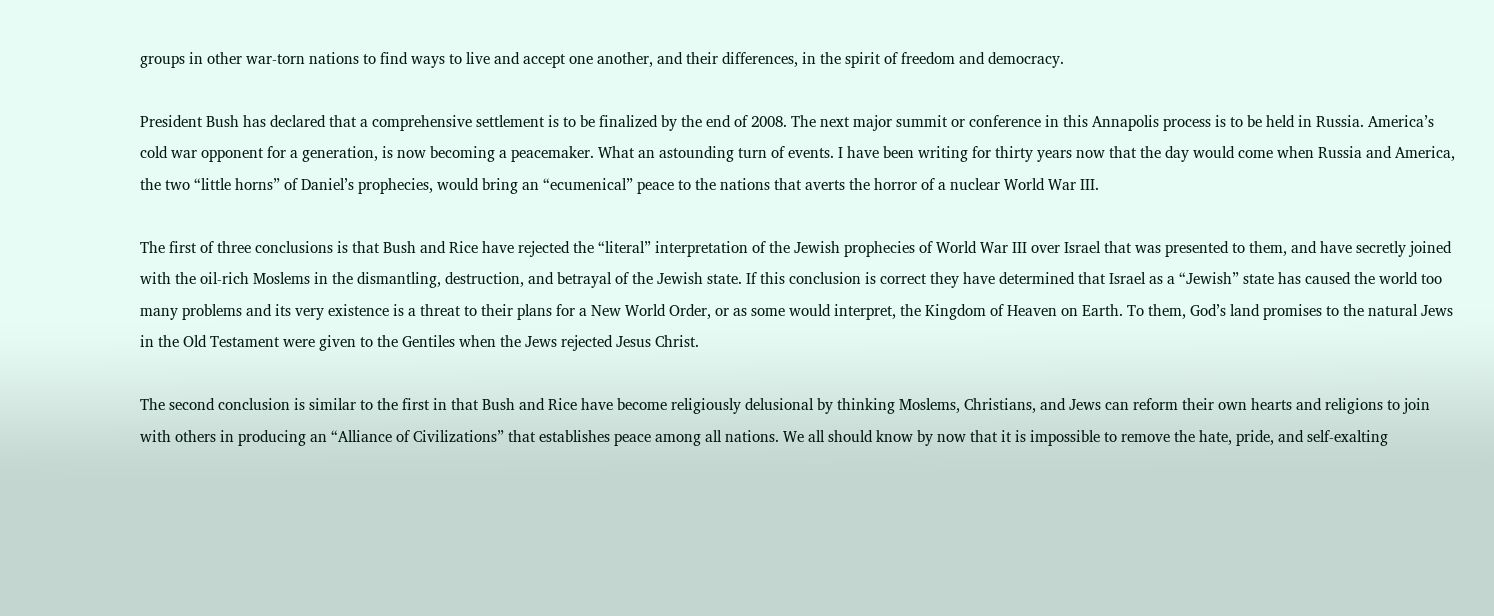groups in other war-torn nations to find ways to live and accept one another, and their differences, in the spirit of freedom and democracy.

President Bush has declared that a comprehensive settlement is to be finalized by the end of 2008. The next major summit or conference in this Annapolis process is to be held in Russia. America’s cold war opponent for a generation, is now becoming a peacemaker. What an astounding turn of events. I have been writing for thirty years now that the day would come when Russia and America, the two “little horns” of Daniel’s prophecies, would bring an “ecumenical” peace to the nations that averts the horror of a nuclear World War III.

The first of three conclusions is that Bush and Rice have rejected the “literal” interpretation of the Jewish prophecies of World War III over Israel that was presented to them, and have secretly joined with the oil-rich Moslems in the dismantling, destruction, and betrayal of the Jewish state. If this conclusion is correct they have determined that Israel as a “Jewish” state has caused the world too many problems and its very existence is a threat to their plans for a New World Order, or as some would interpret, the Kingdom of Heaven on Earth. To them, God’s land promises to the natural Jews in the Old Testament were given to the Gentiles when the Jews rejected Jesus Christ.

The second conclusion is similar to the first in that Bush and Rice have become religiously delusional by thinking Moslems, Christians, and Jews can reform their own hearts and religions to join with others in producing an “Alliance of Civilizations” that establishes peace among all nations. We all should know by now that it is impossible to remove the hate, pride, and self-exalting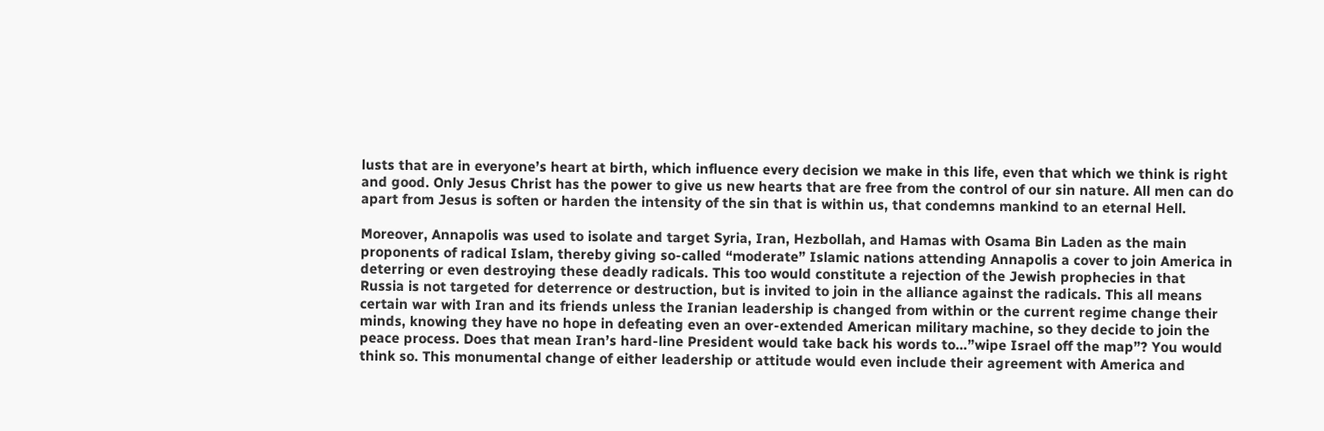lusts that are in everyone’s heart at birth, which influence every decision we make in this life, even that which we think is right and good. Only Jesus Christ has the power to give us new hearts that are free from the control of our sin nature. All men can do apart from Jesus is soften or harden the intensity of the sin that is within us, that condemns mankind to an eternal Hell.

Moreover, Annapolis was used to isolate and target Syria, Iran, Hezbollah, and Hamas with Osama Bin Laden as the main proponents of radical Islam, thereby giving so-called “moderate” Islamic nations attending Annapolis a cover to join America in deterring or even destroying these deadly radicals. This too would constitute a rejection of the Jewish prophecies in that Russia is not targeted for deterrence or destruction, but is invited to join in the alliance against the radicals. This all means certain war with Iran and its friends unless the Iranian leadership is changed from within or the current regime change their minds, knowing they have no hope in defeating even an over-extended American military machine, so they decide to join the peace process. Does that mean Iran’s hard-line President would take back his words to…”wipe Israel off the map”? You would think so. This monumental change of either leadership or attitude would even include their agreement with America and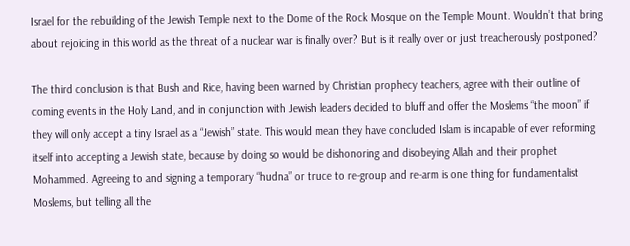Israel for the rebuilding of the Jewish Temple next to the Dome of the Rock Mosque on the Temple Mount. Wouldn’t that bring about rejoicing in this world as the threat of a nuclear war is finally over? But is it really over or just treacherously postponed?

The third conclusion is that Bush and Rice, having been warned by Christian prophecy teachers, agree with their outline of coming events in the Holy Land, and in conjunction with Jewish leaders decided to bluff and offer the Moslems “the moon” if they will only accept a tiny Israel as a “Jewish” state. This would mean they have concluded Islam is incapable of ever reforming itself into accepting a Jewish state, because by doing so would be dishonoring and disobeying Allah and their prophet Mohammed. Agreeing to and signing a temporary “hudna” or truce to re-group and re-arm is one thing for fundamentalist Moslems, but telling all the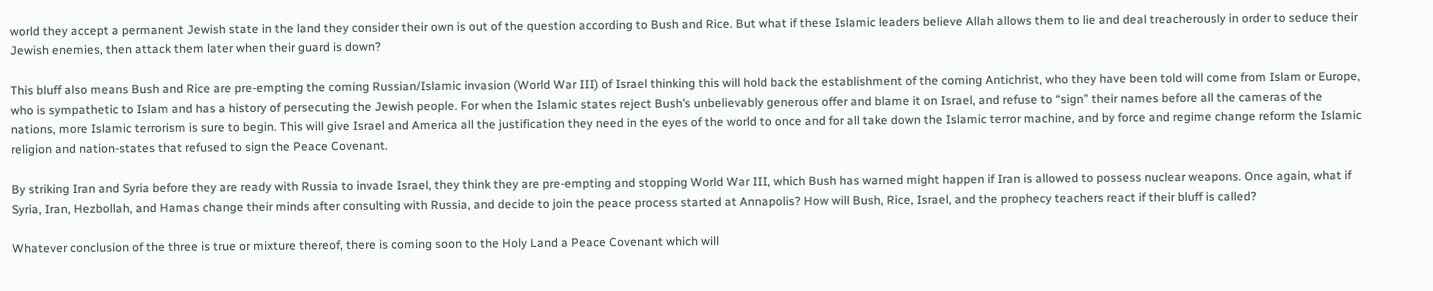world they accept a permanent Jewish state in the land they consider their own is out of the question according to Bush and Rice. But what if these Islamic leaders believe Allah allows them to lie and deal treacherously in order to seduce their Jewish enemies, then attack them later when their guard is down?

This bluff also means Bush and Rice are pre-empting the coming Russian/Islamic invasion (World War III) of Israel thinking this will hold back the establishment of the coming Antichrist, who they have been told will come from Islam or Europe, who is sympathetic to Islam and has a history of persecuting the Jewish people. For when the Islamic states reject Bush’s unbelievably generous offer and blame it on Israel, and refuse to “sign” their names before all the cameras of the nations, more Islamic terrorism is sure to begin. This will give Israel and America all the justification they need in the eyes of the world to once and for all take down the Islamic terror machine, and by force and regime change reform the Islamic religion and nation-states that refused to sign the Peace Covenant.

By striking Iran and Syria before they are ready with Russia to invade Israel, they think they are pre-empting and stopping World War III, which Bush has warned might happen if Iran is allowed to possess nuclear weapons. Once again, what if Syria, Iran, Hezbollah, and Hamas change their minds after consulting with Russia, and decide to join the peace process started at Annapolis? How will Bush, Rice, Israel, and the prophecy teachers react if their bluff is called?

Whatever conclusion of the three is true or mixture thereof, there is coming soon to the Holy Land a Peace Covenant which will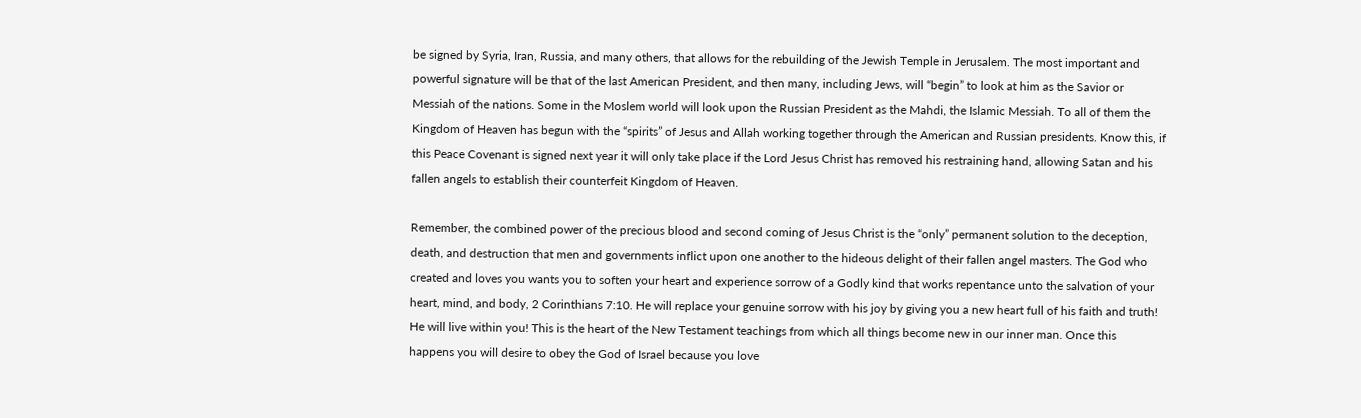be signed by Syria, Iran, Russia, and many others, that allows for the rebuilding of the Jewish Temple in Jerusalem. The most important and powerful signature will be that of the last American President, and then many, including Jews, will “begin” to look at him as the Savior or Messiah of the nations. Some in the Moslem world will look upon the Russian President as the Mahdi, the Islamic Messiah. To all of them the Kingdom of Heaven has begun with the “spirits” of Jesus and Allah working together through the American and Russian presidents. Know this, if this Peace Covenant is signed next year it will only take place if the Lord Jesus Christ has removed his restraining hand, allowing Satan and his fallen angels to establish their counterfeit Kingdom of Heaven.

Remember, the combined power of the precious blood and second coming of Jesus Christ is the “only” permanent solution to the deception, death, and destruction that men and governments inflict upon one another to the hideous delight of their fallen angel masters. The God who created and loves you wants you to soften your heart and experience sorrow of a Godly kind that works repentance unto the salvation of your heart, mind, and body, 2 Corinthians 7:10. He will replace your genuine sorrow with his joy by giving you a new heart full of his faith and truth! He will live within you! This is the heart of the New Testament teachings from which all things become new in our inner man. Once this happens you will desire to obey the God of Israel because you love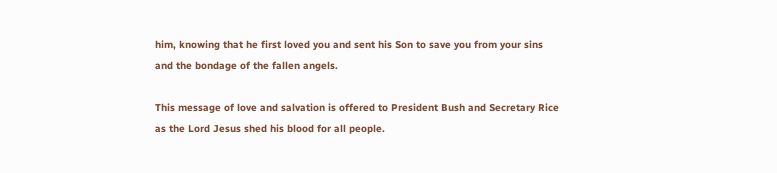him, knowing that he first loved you and sent his Son to save you from your sins and the bondage of the fallen angels.

This message of love and salvation is offered to President Bush and Secretary Rice as the Lord Jesus shed his blood for all people.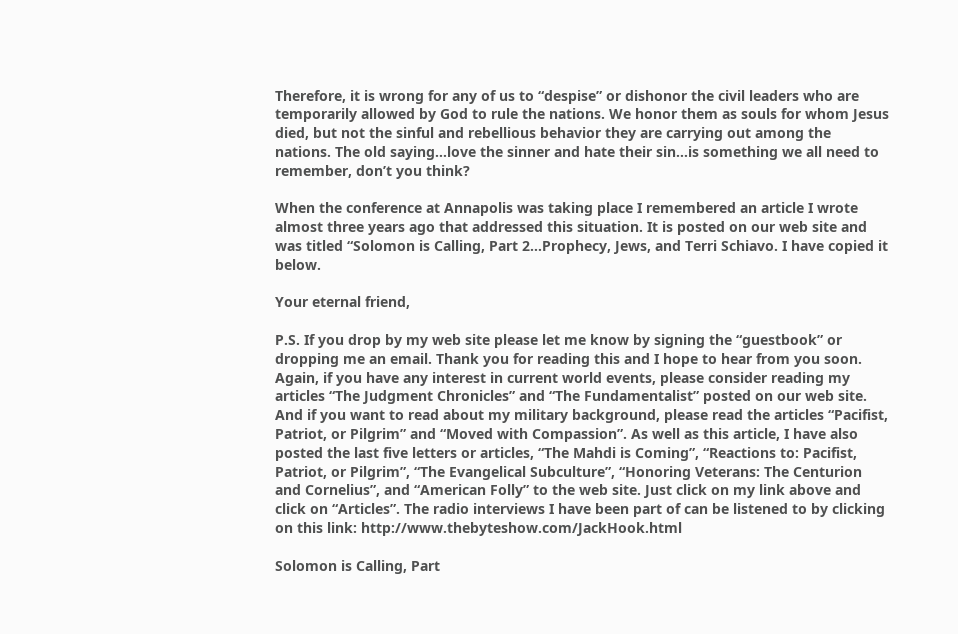Therefore, it is wrong for any of us to “despise” or dishonor the civil leaders who are temporarily allowed by God to rule the nations. We honor them as souls for whom Jesus died, but not the sinful and rebellious behavior they are carrying out among the nations. The old saying…love the sinner and hate their sin…is something we all need to remember, don’t you think?

When the conference at Annapolis was taking place I remembered an article I wrote almost three years ago that addressed this situation. It is posted on our web site and was titled “Solomon is Calling, Part 2…Prophecy, Jews, and Terri Schiavo. I have copied it below.

Your eternal friend,

P.S. If you drop by my web site please let me know by signing the “guestbook” or dropping me an email. Thank you for reading this and I hope to hear from you soon. Again, if you have any interest in current world events, please consider reading my articles “The Judgment Chronicles” and “The Fundamentalist” posted on our web site. And if you want to read about my military background, please read the articles “Pacifist, Patriot, or Pilgrim” and “Moved with Compassion”. As well as this article, I have also posted the last five letters or articles, “The Mahdi is Coming”, “Reactions to: Pacifist, Patriot, or Pilgrim”, “The Evangelical Subculture”, “Honoring Veterans: The Centurion and Cornelius”, and “American Folly” to the web site. Just click on my link above and click on “Articles”. The radio interviews I have been part of can be listened to by clicking on this link: http://www.thebyteshow.com/JackHook.html

Solomon is Calling, Part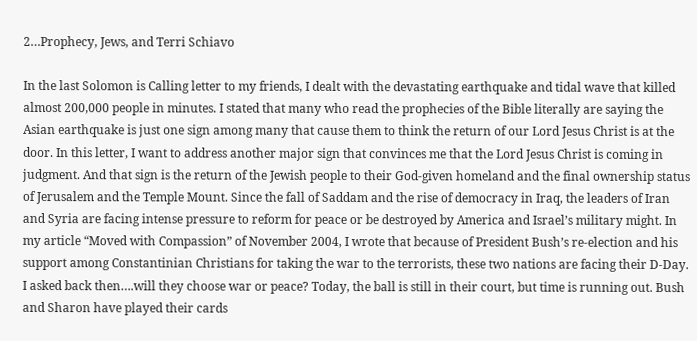2…Prophecy, Jews, and Terri Schiavo

In the last Solomon is Calling letter to my friends, I dealt with the devastating earthquake and tidal wave that killed almost 200,000 people in minutes. I stated that many who read the prophecies of the Bible literally are saying the Asian earthquake is just one sign among many that cause them to think the return of our Lord Jesus Christ is at the door. In this letter, I want to address another major sign that convinces me that the Lord Jesus Christ is coming in judgment. And that sign is the return of the Jewish people to their God-given homeland and the final ownership status of Jerusalem and the Temple Mount. Since the fall of Saddam and the rise of democracy in Iraq, the leaders of Iran and Syria are facing intense pressure to reform for peace or be destroyed by America and Israel’s military might. In my article “Moved with Compassion” of November 2004, I wrote that because of President Bush’s re-election and his support among Constantinian Christians for taking the war to the terrorists, these two nations are facing their D-Day. I asked back then….will they choose war or peace? Today, the ball is still in their court, but time is running out. Bush and Sharon have played their cards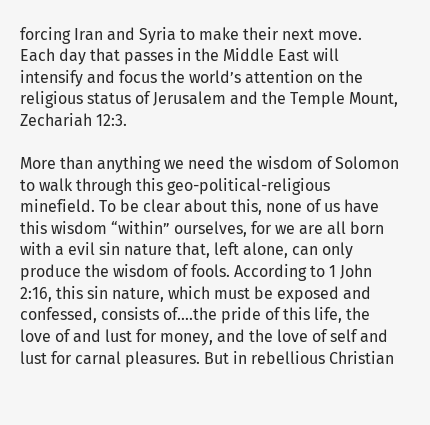forcing Iran and Syria to make their next move. Each day that passes in the Middle East will intensify and focus the world’s attention on the religious status of Jerusalem and the Temple Mount, Zechariah 12:3.

More than anything we need the wisdom of Solomon to walk through this geo-political-religious minefield. To be clear about this, none of us have this wisdom “within” ourselves, for we are all born with a evil sin nature that, left alone, can only produce the wisdom of fools. According to 1 John 2:16, this sin nature, which must be exposed and confessed, consists of….the pride of this life, the love of and lust for money, and the love of self and lust for carnal pleasures. But in rebellious Christian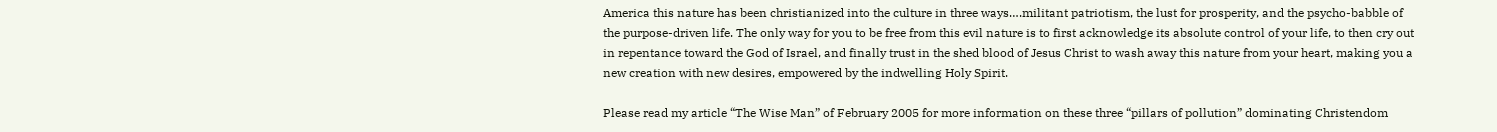America this nature has been christianized into the culture in three ways….militant patriotism, the lust for prosperity, and the psycho-babble of the purpose-driven life. The only way for you to be free from this evil nature is to first acknowledge its absolute control of your life, to then cry out in repentance toward the God of Israel, and finally trust in the shed blood of Jesus Christ to wash away this nature from your heart, making you a new creation with new desires, empowered by the indwelling Holy Spirit.

Please read my article “The Wise Man” of February 2005 for more information on these three “pillars of pollution” dominating Christendom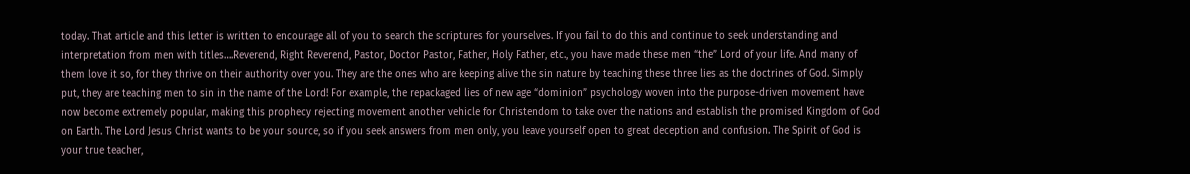today. That article and this letter is written to encourage all of you to search the scriptures for yourselves. If you fail to do this and continue to seek understanding and interpretation from men with titles….Reverend, Right Reverend, Pastor, Doctor Pastor, Father, Holy Father, etc., you have made these men “the” Lord of your life. And many of them love it so, for they thrive on their authority over you. They are the ones who are keeping alive the sin nature by teaching these three lies as the doctrines of God. Simply put, they are teaching men to sin in the name of the Lord! For example, the repackaged lies of new age “dominion” psychology woven into the purpose-driven movement have now become extremely popular, making this prophecy rejecting movement another vehicle for Christendom to take over the nations and establish the promised Kingdom of God on Earth. The Lord Jesus Christ wants to be your source, so if you seek answers from men only, you leave yourself open to great deception and confusion. The Spirit of God is your true teacher,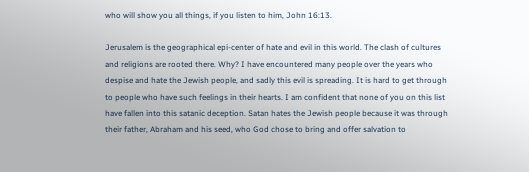who will show you all things, if you listen to him, John 16:13.

Jerusalem is the geographical epi-center of hate and evil in this world. The clash of cultures and religions are rooted there. Why? I have encountered many people over the years who despise and hate the Jewish people, and sadly this evil is spreading. It is hard to get through to people who have such feelings in their hearts. I am confident that none of you on this list have fallen into this satanic deception. Satan hates the Jewish people because it was through their father, Abraham and his seed, who God chose to bring and offer salvation to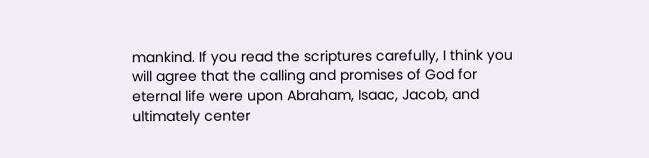mankind. If you read the scriptures carefully, I think you will agree that the calling and promises of God for eternal life were upon Abraham, Isaac, Jacob, and ultimately center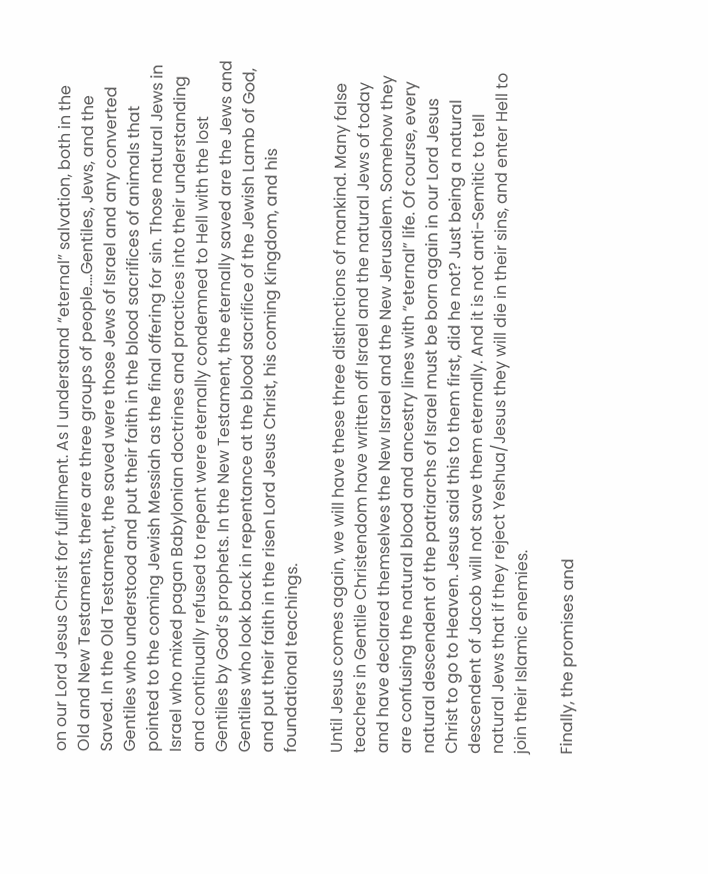on our Lord Jesus Christ for fulfillment. As I understand “eternal” salvation, both in the Old and New Testaments, there are three groups of people….Gentiles, Jews, and the Saved. In the Old Testament, the saved were those Jews of Israel and any converted Gentiles who understood and put their faith in the blood sacrifices of animals that pointed to the coming Jewish Messiah as the final offering for sin. Those natural Jews in Israel who mixed pagan Babylonian doctrines and practices into their understanding and continually refused to repent were eternally condemned to Hell with the lost Gentiles by God’s prophets. In the New Testament, the eternally saved are the Jews and Gentiles who look back in repentance at the blood sacrifice of the Jewish Lamb of God, and put their faith in the risen Lord Jesus Christ, his coming Kingdom, and his foundational teachings.

Until Jesus comes again, we will have these three distinctions of mankind. Many false teachers in Gentile Christendom have written off Israel and the natural Jews of today and have declared themselves the New Israel and the New Jerusalem. Somehow they are confusing the natural blood and ancestry lines with “eternal” life. Of course, every natural descendent of the patriarchs of Israel must be born again in our Lord Jesus Christ to go to Heaven. Jesus said this to them first, did he not? Just being a natural descendent of Jacob will not save them eternally. And it is not anti-Semitic to tell natural Jews that if they reject Yeshua/Jesus they will die in their sins, and enter Hell to join their Islamic enemies.

Finally, the promises and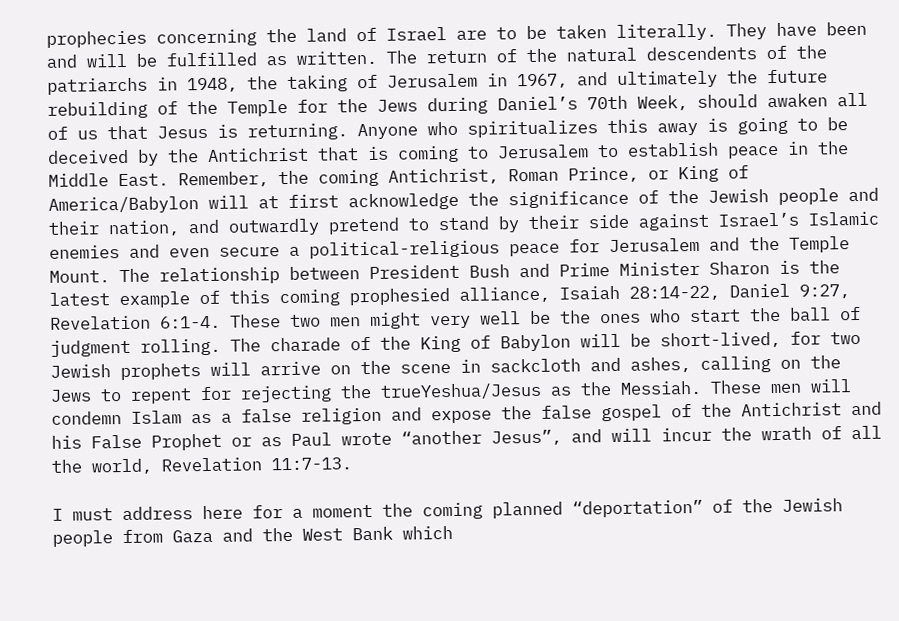prophecies concerning the land of Israel are to be taken literally. They have been and will be fulfilled as written. The return of the natural descendents of the patriarchs in 1948, the taking of Jerusalem in 1967, and ultimately the future rebuilding of the Temple for the Jews during Daniel’s 70th Week, should awaken all of us that Jesus is returning. Anyone who spiritualizes this away is going to be deceived by the Antichrist that is coming to Jerusalem to establish peace in the Middle East. Remember, the coming Antichrist, Roman Prince, or King of America/Babylon will at first acknowledge the significance of the Jewish people and their nation, and outwardly pretend to stand by their side against Israel’s Islamic enemies and even secure a political-religious peace for Jerusalem and the Temple Mount. The relationship between President Bush and Prime Minister Sharon is the latest example of this coming prophesied alliance, Isaiah 28:14-22, Daniel 9:27, Revelation 6:1-4. These two men might very well be the ones who start the ball of judgment rolling. The charade of the King of Babylon will be short-lived, for two Jewish prophets will arrive on the scene in sackcloth and ashes, calling on the Jews to repent for rejecting the trueYeshua/Jesus as the Messiah. These men will condemn Islam as a false religion and expose the false gospel of the Antichrist and his False Prophet or as Paul wrote “another Jesus”, and will incur the wrath of all the world, Revelation 11:7-13.

I must address here for a moment the coming planned “deportation” of the Jewish people from Gaza and the West Bank which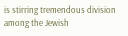is stirring tremendous division among the Jewish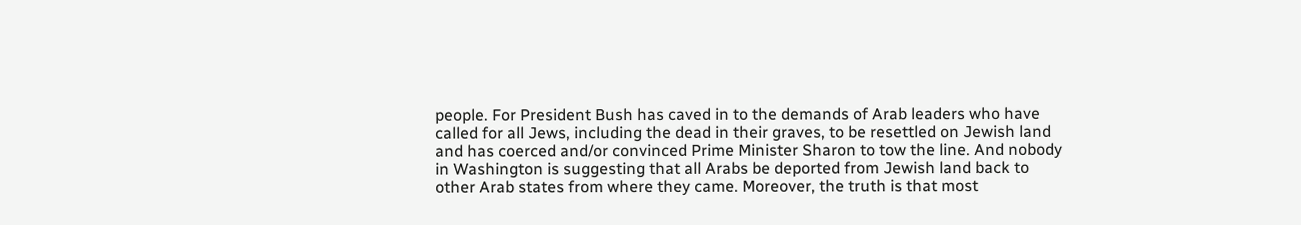people. For President Bush has caved in to the demands of Arab leaders who have called for all Jews, including the dead in their graves, to be resettled on Jewish land and has coerced and/or convinced Prime Minister Sharon to tow the line. And nobody in Washington is suggesting that all Arabs be deported from Jewish land back to other Arab states from where they came. Moreover, the truth is that most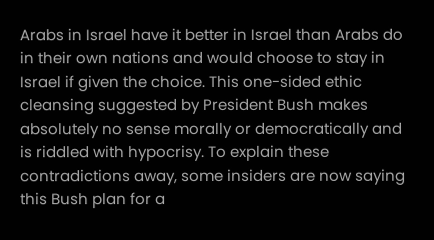Arabs in Israel have it better in Israel than Arabs do in their own nations and would choose to stay in Israel if given the choice. This one-sided ethic cleansing suggested by President Bush makes absolutely no sense morally or democratically and is riddled with hypocrisy. To explain these contradictions away, some insiders are now saying this Bush plan for a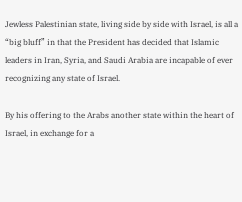Jewless Palestinian state, living side by side with Israel, is all a “big bluff” in that the President has decided that Islamic leaders in Iran, Syria, and Saudi Arabia are incapable of ever recognizing any state of Israel.

By his offering to the Arabs another state within the heart of Israel, in exchange for a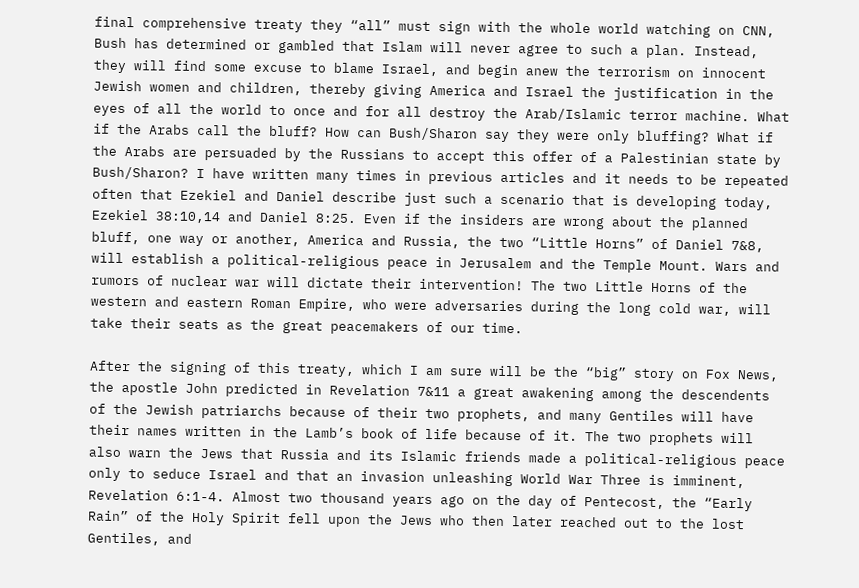final comprehensive treaty they “all” must sign with the whole world watching on CNN, Bush has determined or gambled that Islam will never agree to such a plan. Instead, they will find some excuse to blame Israel, and begin anew the terrorism on innocent Jewish women and children, thereby giving America and Israel the justification in the eyes of all the world to once and for all destroy the Arab/Islamic terror machine. What if the Arabs call the bluff? How can Bush/Sharon say they were only bluffing? What if the Arabs are persuaded by the Russians to accept this offer of a Palestinian state by Bush/Sharon? I have written many times in previous articles and it needs to be repeated often that Ezekiel and Daniel describe just such a scenario that is developing today, Ezekiel 38:10,14 and Daniel 8:25. Even if the insiders are wrong about the planned bluff, one way or another, America and Russia, the two “Little Horns” of Daniel 7&8, will establish a political-religious peace in Jerusalem and the Temple Mount. Wars and rumors of nuclear war will dictate their intervention! The two Little Horns of the western and eastern Roman Empire, who were adversaries during the long cold war, will take their seats as the great peacemakers of our time.

After the signing of this treaty, which I am sure will be the “big” story on Fox News, the apostle John predicted in Revelation 7&11 a great awakening among the descendents of the Jewish patriarchs because of their two prophets, and many Gentiles will have their names written in the Lamb’s book of life because of it. The two prophets will also warn the Jews that Russia and its Islamic friends made a political-religious peace only to seduce Israel and that an invasion unleashing World War Three is imminent, Revelation 6:1-4. Almost two thousand years ago on the day of Pentecost, the “Early Rain” of the Holy Spirit fell upon the Jews who then later reached out to the lost Gentiles, and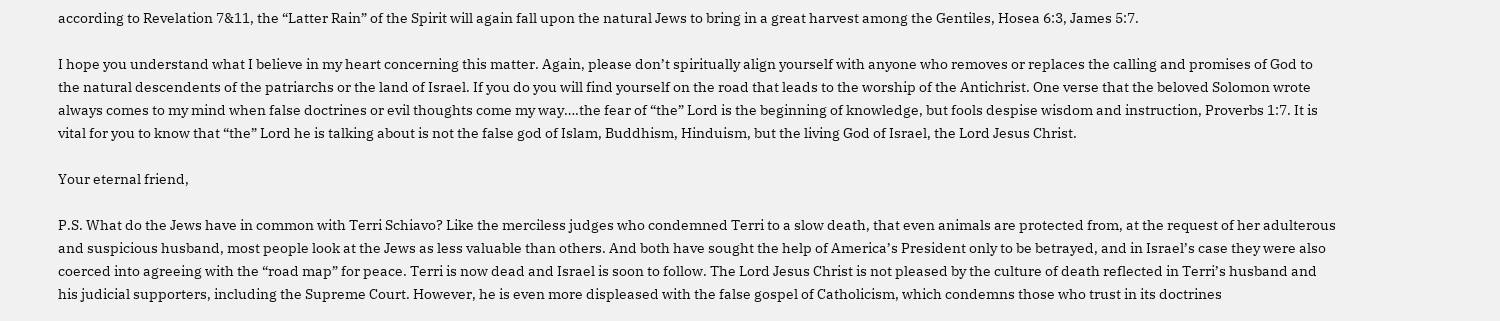according to Revelation 7&11, the “Latter Rain” of the Spirit will again fall upon the natural Jews to bring in a great harvest among the Gentiles, Hosea 6:3, James 5:7.

I hope you understand what I believe in my heart concerning this matter. Again, please don’t spiritually align yourself with anyone who removes or replaces the calling and promises of God to the natural descendents of the patriarchs or the land of Israel. If you do you will find yourself on the road that leads to the worship of the Antichrist. One verse that the beloved Solomon wrote always comes to my mind when false doctrines or evil thoughts come my way….the fear of “the” Lord is the beginning of knowledge, but fools despise wisdom and instruction, Proverbs 1:7. It is vital for you to know that “the” Lord he is talking about is not the false god of Islam, Buddhism, Hinduism, but the living God of Israel, the Lord Jesus Christ.

Your eternal friend,

P.S. What do the Jews have in common with Terri Schiavo? Like the merciless judges who condemned Terri to a slow death, that even animals are protected from, at the request of her adulterous and suspicious husband, most people look at the Jews as less valuable than others. And both have sought the help of America’s President only to be betrayed, and in Israel’s case they were also coerced into agreeing with the “road map” for peace. Terri is now dead and Israel is soon to follow. The Lord Jesus Christ is not pleased by the culture of death reflected in Terri’s husband and his judicial supporters, including the Supreme Court. However, he is even more displeased with the false gospel of Catholicism, which condemns those who trust in its doctrines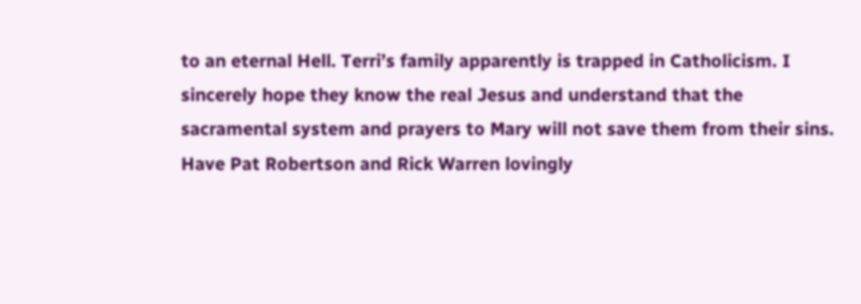to an eternal Hell. Terri’s family apparently is trapped in Catholicism. I sincerely hope they know the real Jesus and understand that the sacramental system and prayers to Mary will not save them from their sins. Have Pat Robertson and Rick Warren lovingly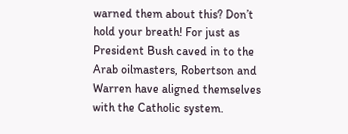warned them about this? Don’t hold your breath! For just as President Bush caved in to the Arab oilmasters, Robertson and Warren have aligned themselves with the Catholic system.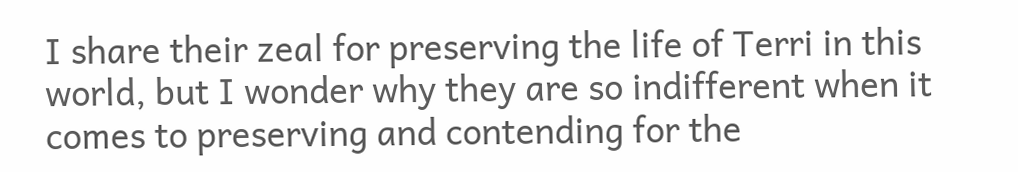I share their zeal for preserving the life of Terri in this world, but I wonder why they are so indifferent when it comes to preserving and contending for the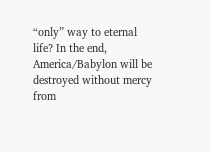“only” way to eternal life? In the end, America/Babylon will be destroyed without mercy from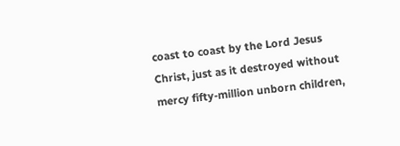coast to coast by the Lord Jesus Christ, just as it destroyed without mercy fifty-million unborn children,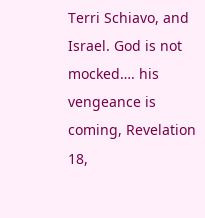Terri Schiavo, and Israel. God is not mocked…. his vengeance is coming, Revelation 18,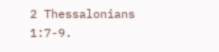2 Thessalonians 1:7-9.